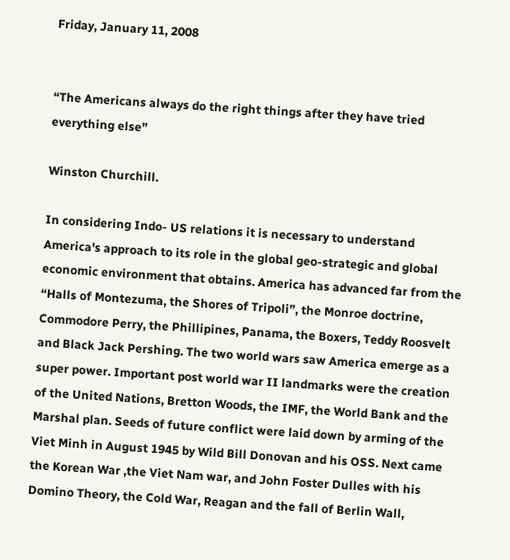Friday, January 11, 2008


“The Americans always do the right things after they have tried everything else”

Winston Churchill.

In considering Indo- US relations it is necessary to understand America's approach to its role in the global geo-strategic and global economic environment that obtains. America has advanced far from the “Halls of Montezuma, the Shores of Tripoli”, the Monroe doctrine, Commodore Perry, the Phillipines, Panama, the Boxers, Teddy Roosvelt and Black Jack Pershing. The two world wars saw America emerge as a super power. Important post world war II landmarks were the creation of the United Nations, Bretton Woods, the IMF, the World Bank and the Marshal plan. Seeds of future conflict were laid down by arming of the Viet Minh in August 1945 by Wild Bill Donovan and his OSS. Next came the Korean War ,the Viet Nam war, and John Foster Dulles with his Domino Theory, the Cold War, Reagan and the fall of Berlin Wall,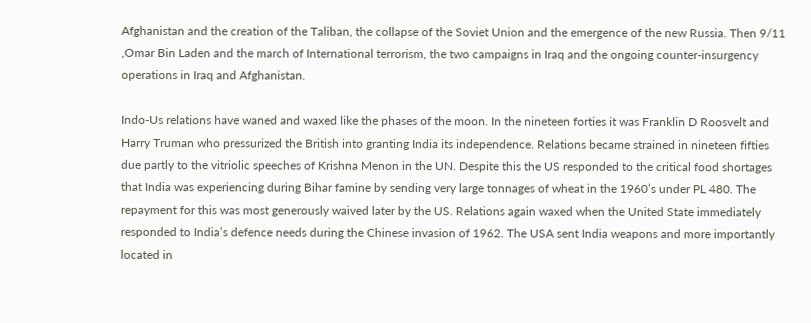Afghanistan and the creation of the Taliban, the collapse of the Soviet Union and the emergence of the new Russia. Then 9/11 ,Omar Bin Laden and the march of International terrorism, the two campaigns in Iraq and the ongoing counter-insurgency operations in Iraq and Afghanistan.

Indo-Us relations have waned and waxed like the phases of the moon. In the nineteen forties it was Franklin D Roosvelt and Harry Truman who pressurized the British into granting India its independence. Relations became strained in nineteen fifties due partly to the vitriolic speeches of Krishna Menon in the UN. Despite this the US responded to the critical food shortages that India was experiencing during Bihar famine by sending very large tonnages of wheat in the 1960’s under PL 480. The repayment for this was most generously waived later by the US. Relations again waxed when the United State immediately responded to India’s defence needs during the Chinese invasion of 1962. The USA sent India weapons and more importantly located in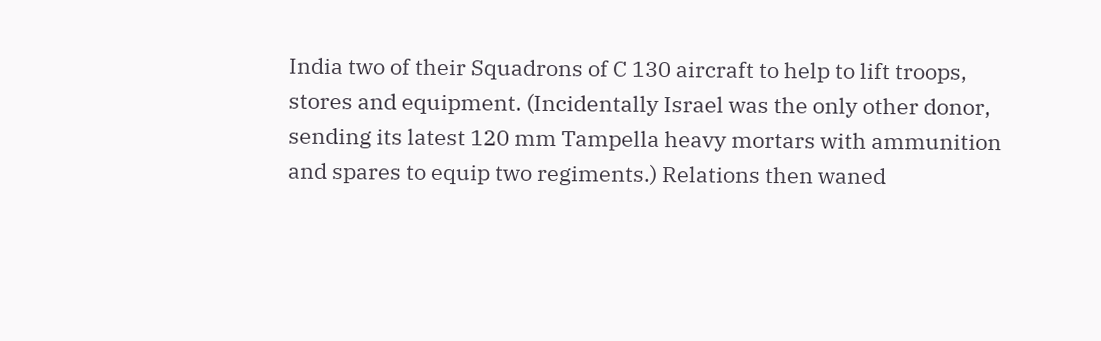India two of their Squadrons of C 130 aircraft to help to lift troops, stores and equipment. (Incidentally Israel was the only other donor, sending its latest 120 mm Tampella heavy mortars with ammunition and spares to equip two regiments.) Relations then waned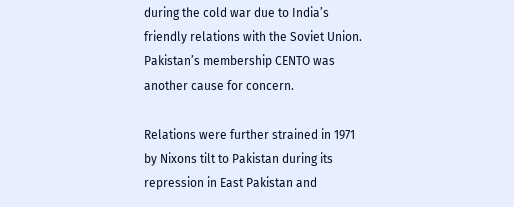during the cold war due to India’s friendly relations with the Soviet Union. Pakistan’s membership CENTO was another cause for concern.

Relations were further strained in 1971 by Nixons tilt to Pakistan during its repression in East Pakistan and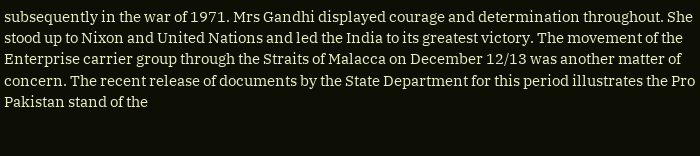subsequently in the war of 1971. Mrs Gandhi displayed courage and determination throughout. She stood up to Nixon and United Nations and led the India to its greatest victory. The movement of the Enterprise carrier group through the Straits of Malacca on December 12/13 was another matter of concern. The recent release of documents by the State Department for this period illustrates the Pro Pakistan stand of the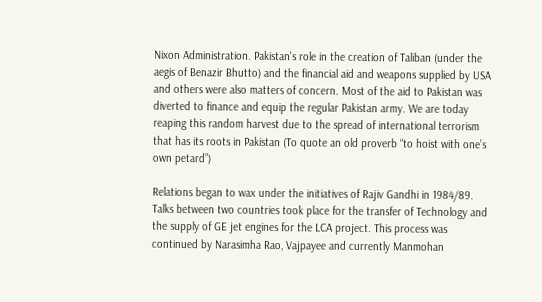Nixon Administration. Pakistan's role in the creation of Taliban (under the aegis of Benazir Bhutto) and the financial aid and weapons supplied by USA and others were also matters of concern. Most of the aid to Pakistan was diverted to finance and equip the regular Pakistan army. We are today reaping this random harvest due to the spread of international terrorism that has its roots in Pakistan (To quote an old proverb “to hoist with one’s own petard”)

Relations began to wax under the initiatives of Rajiv Gandhi in 1984/89. Talks between two countries took place for the transfer of Technology and the supply of GE jet engines for the LCA project. This process was continued by Narasimha Rao, Vajpayee and currently Manmohan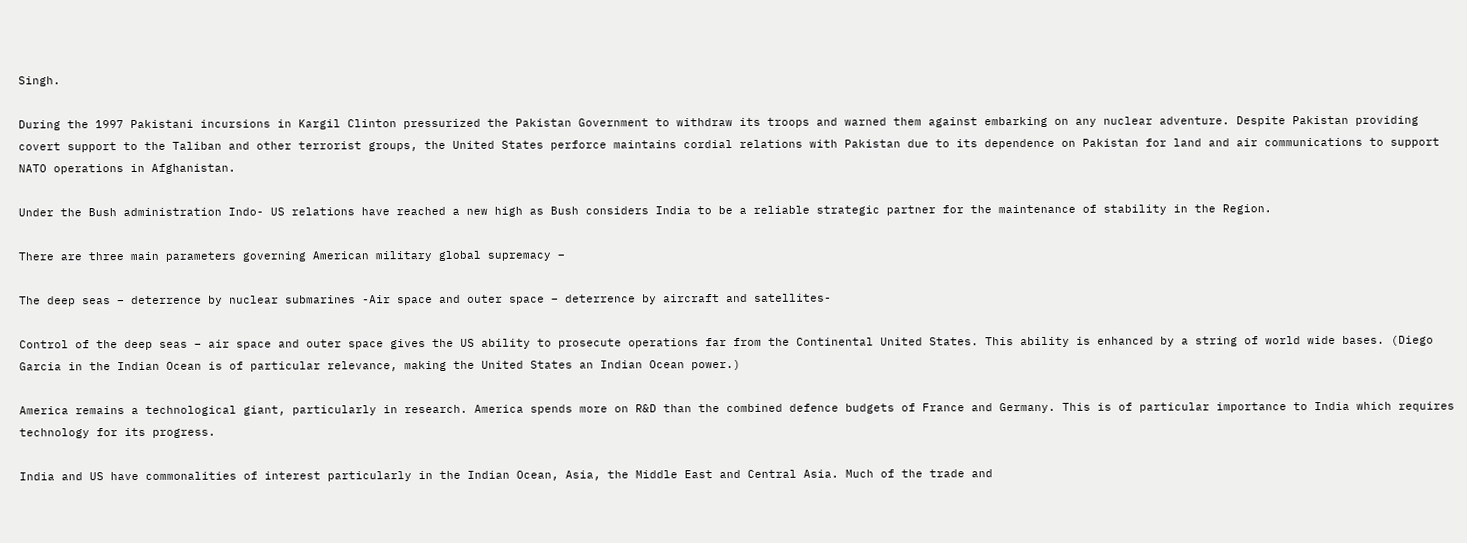Singh.

During the 1997 Pakistani incursions in Kargil Clinton pressurized the Pakistan Government to withdraw its troops and warned them against embarking on any nuclear adventure. Despite Pakistan providing covert support to the Taliban and other terrorist groups, the United States perforce maintains cordial relations with Pakistan due to its dependence on Pakistan for land and air communications to support NATO operations in Afghanistan.

Under the Bush administration Indo- US relations have reached a new high as Bush considers India to be a reliable strategic partner for the maintenance of stability in the Region.

There are three main parameters governing American military global supremacy –

The deep seas – deterrence by nuclear submarines -Air space and outer space – deterrence by aircraft and satellites-

Control of the deep seas – air space and outer space gives the US ability to prosecute operations far from the Continental United States. This ability is enhanced by a string of world wide bases. (Diego Garcia in the Indian Ocean is of particular relevance, making the United States an Indian Ocean power.)

America remains a technological giant, particularly in research. America spends more on R&D than the combined defence budgets of France and Germany. This is of particular importance to India which requires technology for its progress.

India and US have commonalities of interest particularly in the Indian Ocean, Asia, the Middle East and Central Asia. Much of the trade and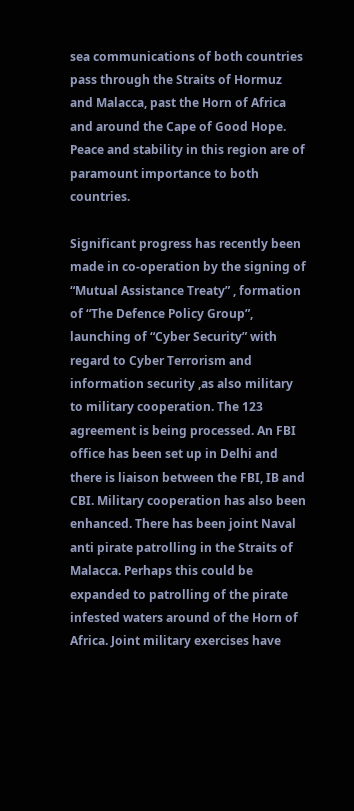sea communications of both countries pass through the Straits of Hormuz and Malacca, past the Horn of Africa and around the Cape of Good Hope. Peace and stability in this region are of paramount importance to both countries.

Significant progress has recently been made in co-operation by the signing of “Mutual Assistance Treaty” , formation of “The Defence Policy Group”, launching of “Cyber Security” with regard to Cyber Terrorism and information security ,as also military to military cooperation. The 123 agreement is being processed. An FBI office has been set up in Delhi and there is liaison between the FBI, IB and CBI. Military cooperation has also been enhanced. There has been joint Naval anti pirate patrolling in the Straits of Malacca. Perhaps this could be expanded to patrolling of the pirate infested waters around of the Horn of Africa. Joint military exercises have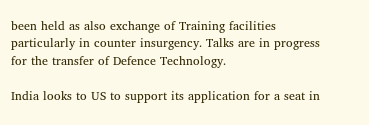been held as also exchange of Training facilities particularly in counter insurgency. Talks are in progress for the transfer of Defence Technology.

India looks to US to support its application for a seat in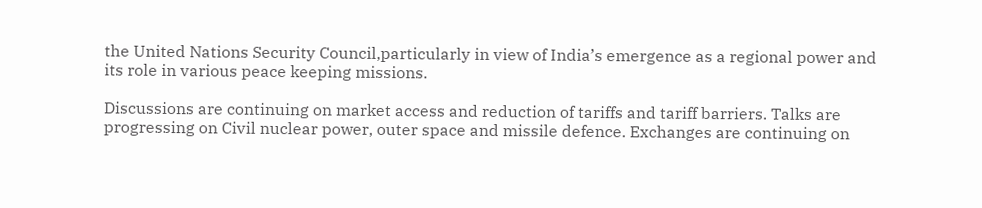the United Nations Security Council,particularly in view of India’s emergence as a regional power and its role in various peace keeping missions.

Discussions are continuing on market access and reduction of tariffs and tariff barriers. Talks are progressing on Civil nuclear power, outer space and missile defence. Exchanges are continuing on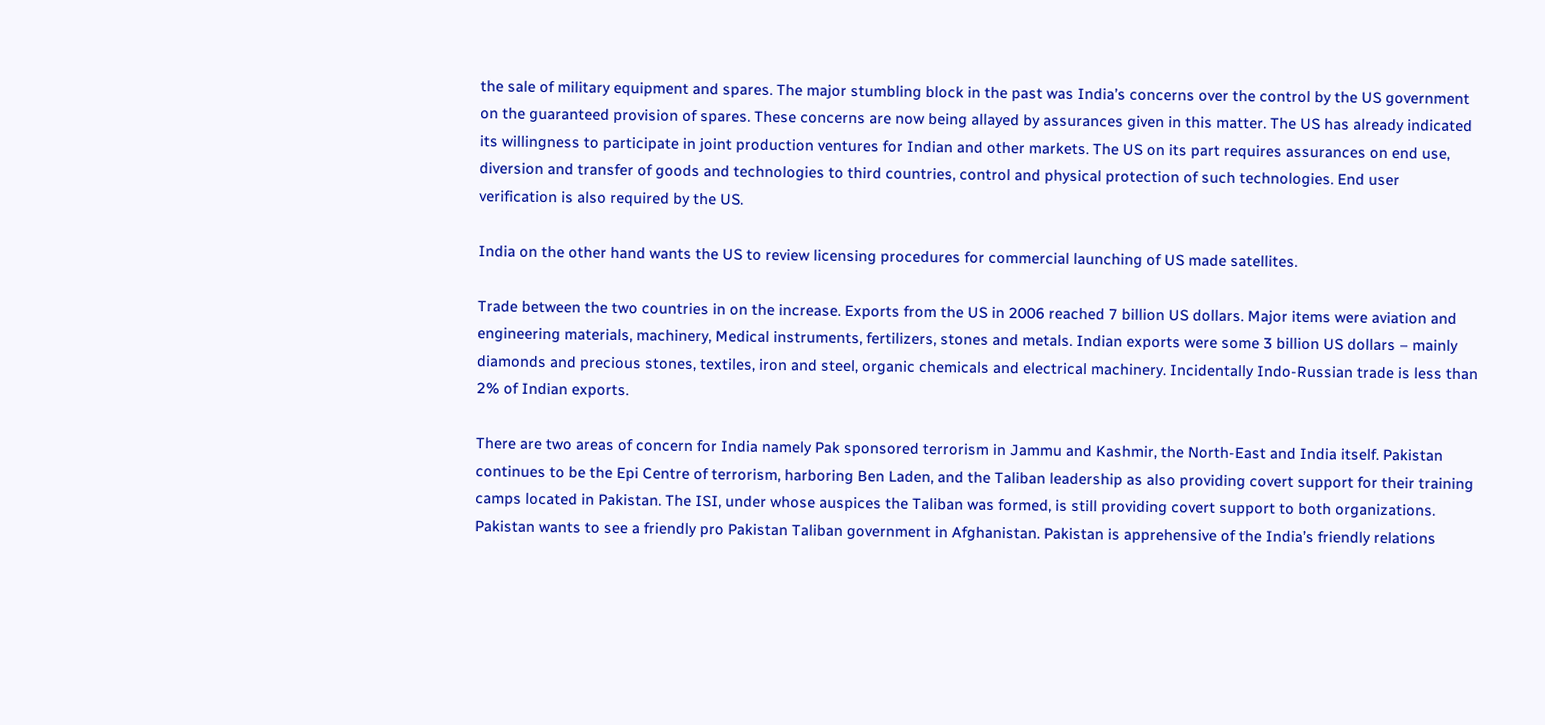the sale of military equipment and spares. The major stumbling block in the past was India’s concerns over the control by the US government on the guaranteed provision of spares. These concerns are now being allayed by assurances given in this matter. The US has already indicated its willingness to participate in joint production ventures for Indian and other markets. The US on its part requires assurances on end use, diversion and transfer of goods and technologies to third countries, control and physical protection of such technologies. End user verification is also required by the US.

India on the other hand wants the US to review licensing procedures for commercial launching of US made satellites.

Trade between the two countries in on the increase. Exports from the US in 2006 reached 7 billion US dollars. Major items were aviation and engineering materials, machinery, Medical instruments, fertilizers, stones and metals. Indian exports were some 3 billion US dollars – mainly diamonds and precious stones, textiles, iron and steel, organic chemicals and electrical machinery. Incidentally Indo-Russian trade is less than 2% of Indian exports.

There are two areas of concern for India namely Pak sponsored terrorism in Jammu and Kashmir, the North-East and India itself. Pakistan continues to be the Epi Centre of terrorism, harboring Ben Laden, and the Taliban leadership as also providing covert support for their training camps located in Pakistan. The ISI, under whose auspices the Taliban was formed, is still providing covert support to both organizations. Pakistan wants to see a friendly pro Pakistan Taliban government in Afghanistan. Pakistan is apprehensive of the India’s friendly relations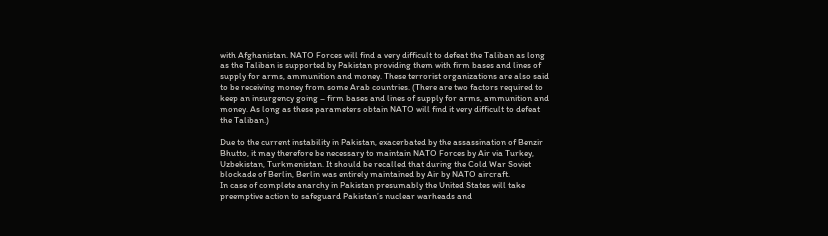with Afghanistan. NATO Forces will find a very difficult to defeat the Taliban as long as the Taliban is supported by Pakistan providing them with firm bases and lines of supply for arms, ammunition and money. These terrorist organizations are also said to be receiving money from some Arab countries. (There are two factors required to keep an insurgency going – firm bases and lines of supply for arms, ammunition and money. As long as these parameters obtain NATO will find it very difficult to defeat the Taliban.)

Due to the current instability in Pakistan, exacerbated by the assassination of Benzir Bhutto, it may therefore be necessary to maintain NATO Forces by Air via Turkey, Uzbekistan, Turkmenistan. It should be recalled that during the Cold War Soviet blockade of Berlin, Berlin was entirely maintained by Air by NATO aircraft.
In case of complete anarchy in Pakistan presumably the United States will take preemptive action to safeguard Pakistan’s nuclear warheads and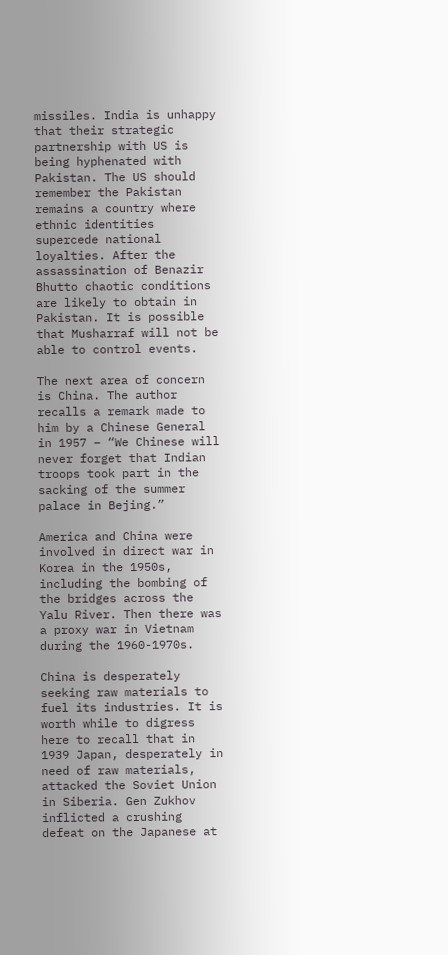missiles. India is unhappy that their strategic partnership with US is being hyphenated with Pakistan. The US should remember the Pakistan remains a country where ethnic identities supercede national loyalties. After the assassination of Benazir Bhutto chaotic conditions are likely to obtain in Pakistan. It is possible that Musharraf will not be able to control events.

The next area of concern is China. The author recalls a remark made to him by a Chinese General in 1957 – “We Chinese will never forget that Indian troops took part in the sacking of the summer palace in Bejing.”

America and China were involved in direct war in Korea in the 1950s, including the bombing of the bridges across the Yalu River. Then there was a proxy war in Vietnam during the 1960-1970s.

China is desperately seeking raw materials to fuel its industries. It is worth while to digress here to recall that in 1939 Japan, desperately in need of raw materials, attacked the Soviet Union in Siberia. Gen Zukhov inflicted a crushing defeat on the Japanese at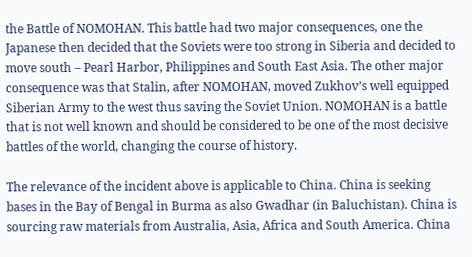the Battle of NOMOHAN. This battle had two major consequences, one the Japanese then decided that the Soviets were too strong in Siberia and decided to move south – Pearl Harbor, Philippines and South East Asia. The other major consequence was that Stalin, after NOMOHAN, moved Zukhov’s well equipped Siberian Army to the west thus saving the Soviet Union. NOMOHAN is a battle that is not well known and should be considered to be one of the most decisive battles of the world, changing the course of history.

The relevance of the incident above is applicable to China. China is seeking bases in the Bay of Bengal in Burma as also Gwadhar (in Baluchistan). China is sourcing raw materials from Australia, Asia, Africa and South America. China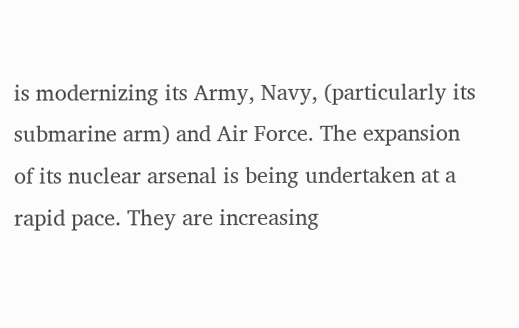is modernizing its Army, Navy, (particularly its submarine arm) and Air Force. The expansion of its nuclear arsenal is being undertaken at a rapid pace. They are increasing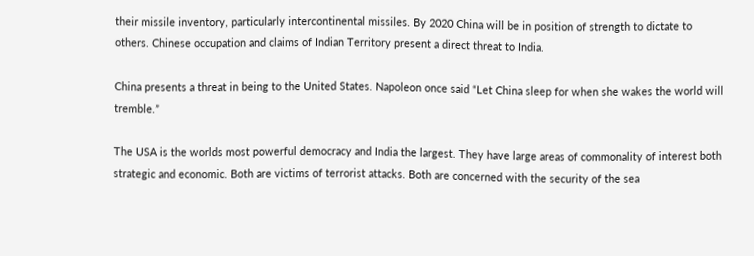their missile inventory, particularly intercontinental missiles. By 2020 China will be in position of strength to dictate to others. Chinese occupation and claims of Indian Territory present a direct threat to India.

China presents a threat in being to the United States. Napoleon once said “Let China sleep for when she wakes the world will tremble.”

The USA is the worlds most powerful democracy and India the largest. They have large areas of commonality of interest both strategic and economic. Both are victims of terrorist attacks. Both are concerned with the security of the sea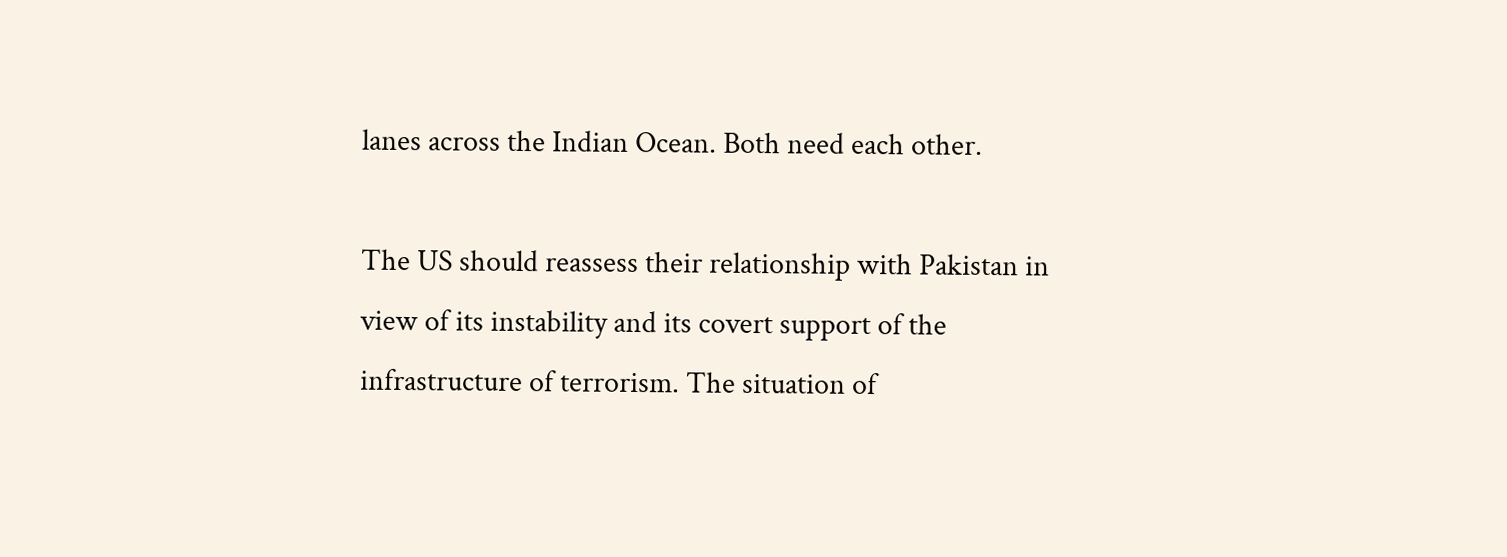lanes across the Indian Ocean. Both need each other.

The US should reassess their relationship with Pakistan in view of its instability and its covert support of the infrastructure of terrorism. The situation of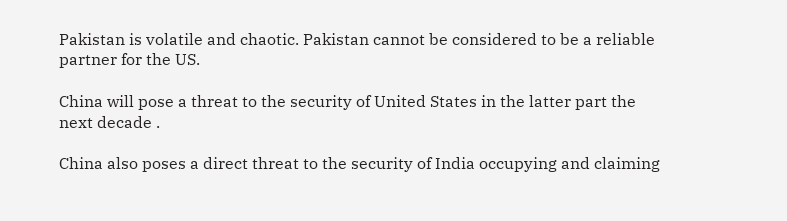Pakistan is volatile and chaotic. Pakistan cannot be considered to be a reliable partner for the US.

China will pose a threat to the security of United States in the latter part the next decade .

China also poses a direct threat to the security of India occupying and claiming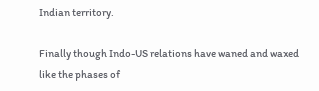Indian territory.

Finally though Indo-US relations have waned and waxed like the phases of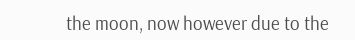the moon, now however due to the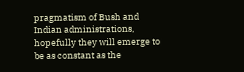pragmatism of Bush and Indian administrations, hopefully they will emerge to be as constant as the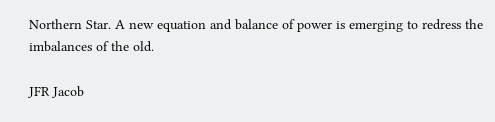Northern Star. A new equation and balance of power is emerging to redress the imbalances of the old.

JFR Jacob